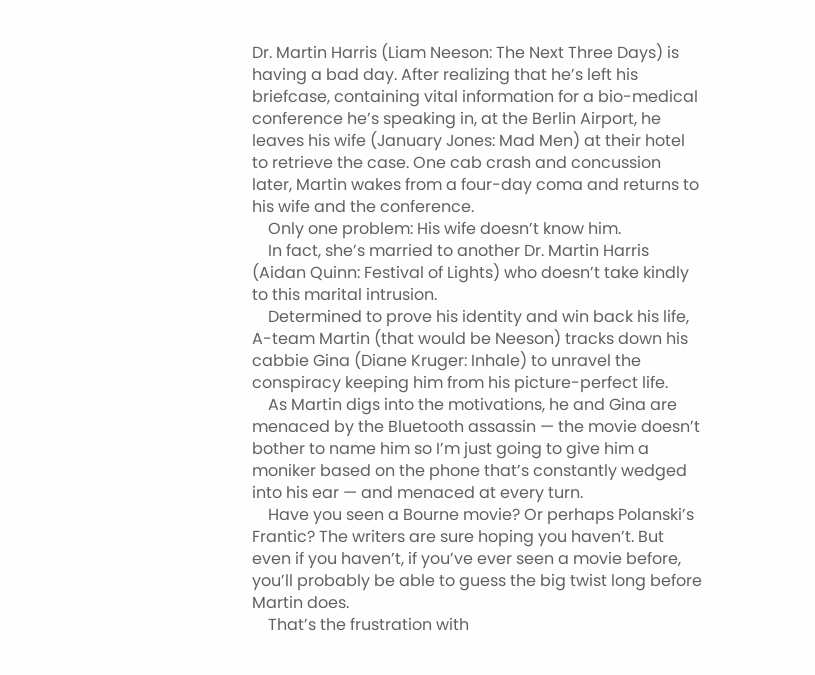Dr. Martin Harris (Liam Neeson: The Next Three Days) is having a bad day. After realizing that he’s left his briefcase, containing vital information for a bio-medical conference he’s speaking in, at the Berlin Airport, he leaves his wife (January Jones: Mad Men) at their hotel to retrieve the case. One cab crash and concussion later, Martin wakes from a four-day coma and returns to his wife and the conference.
    Only one problem: His wife doesn’t know him.
    In fact, she’s married to another Dr. Martin Harris (Aidan Quinn: Festival of Lights) who doesn’t take kindly to this marital intrusion.
    Determined to prove his identity and win back his life, A-team Martin (that would be Neeson) tracks down his cabbie Gina (Diane Kruger: Inhale) to unravel the conspiracy keeping him from his picture-perfect life.
    As Martin digs into the motivations, he and Gina are menaced by the Bluetooth assassin — the movie doesn’t bother to name him so I’m just going to give him a moniker based on the phone that’s constantly wedged into his ear — and menaced at every turn.
    Have you seen a Bourne movie? Or perhaps Polanski’s Frantic? The writers are sure hoping you haven’t. But even if you haven’t, if you’ve ever seen a movie before, you’ll probably be able to guess the big twist long before Martin does.
    That’s the frustration with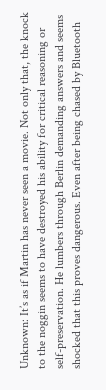Unknown: It’s as if Martin has never seen a movie. Not only that, the knock to the noggin seems to have destroyed his ability for critical reasoning or self-preservation. He lumbers through Berlin demanding answers and seems shocked that this proves dangerous. Even after being chased by Bluetooth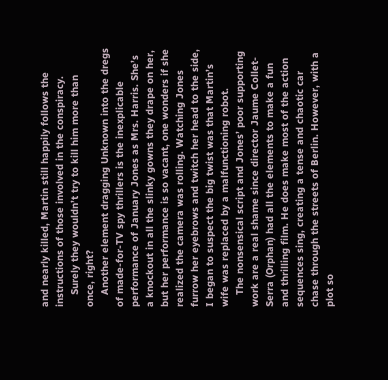and nearly killed, Martin still happily follows the instructions of those involved in the conspiracy.
    Surely they wouldn’t try to kill him more than once, right?
    Another element dragging Unknown into the dregs of made-for-TV spy thrillers is the inexplicable performance of January Jones as Mrs. Harris. She’s a knockout in all the slinky gowns they drape on her, but her performance is so vacant, one wonders if she realized the camera was rolling. Watching Jones furrow her eyebrows and twitch her head to the side, I began to suspect the big twist was that Martin’s wife was replaced by a malfunctioning robot.
    The nonsensical script and Jones’ poor supporting work are a real shame since director Jaume Collet-Serra (Orphan) had all the elements to make a fun and thrilling film. He does make most of the action sequences sing, creating a tense and chaotic car chase through the streets of Berlin. However, with a plot so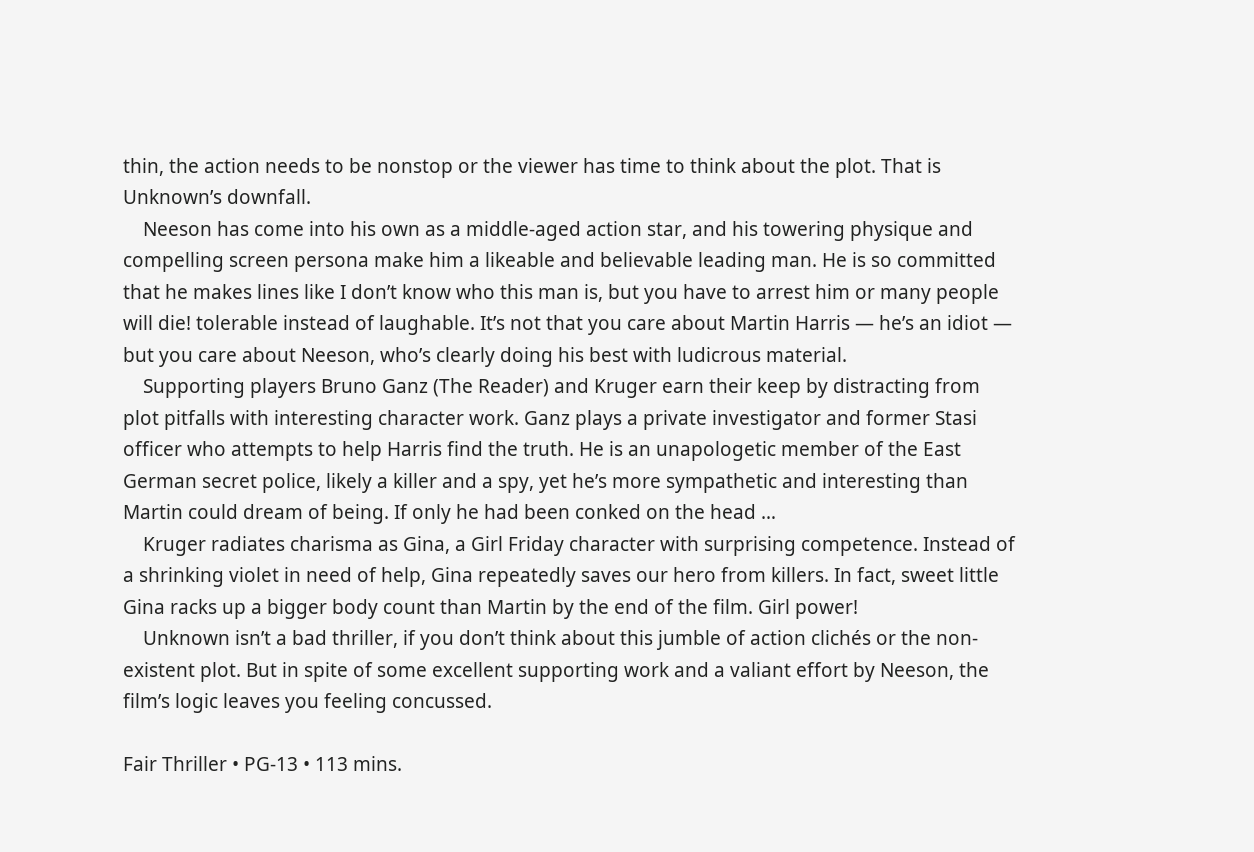thin, the action needs to be nonstop or the viewer has time to think about the plot. That is Unknown’s downfall.
    Neeson has come into his own as a middle-aged action star, and his towering physique and compelling screen persona make him a likeable and believable leading man. He is so committed that he makes lines like I don’t know who this man is, but you have to arrest him or many people will die! tolerable instead of laughable. It’s not that you care about Martin Harris — he’s an idiot — but you care about Neeson, who’s clearly doing his best with ludicrous material.
    Supporting players Bruno Ganz (The Reader) and Kruger earn their keep by distracting from plot pitfalls with interesting character work. Ganz plays a private investigator and former Stasi officer who attempts to help Harris find the truth. He is an unapologetic member of the East German secret police, likely a killer and a spy, yet he’s more sympathetic and interesting than Martin could dream of being. If only he had been conked on the head …
    Kruger radiates charisma as Gina, a Girl Friday character with surprising competence. Instead of a shrinking violet in need of help, Gina repeatedly saves our hero from killers. In fact, sweet little Gina racks up a bigger body count than Martin by the end of the film. Girl power!
    Unknown isn’t a bad thriller, if you don’t think about this jumble of action clichés or the non-existent plot. But in spite of some excellent supporting work and a valiant effort by Neeson, the film’s logic leaves you feeling concussed.

Fair Thriller • PG-13 • 113 mins.